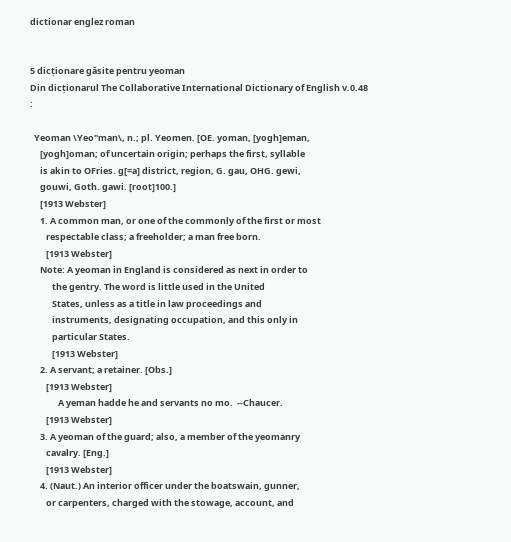dictionar englez roman


5 dicționare găsite pentru yeoman
Din dicționarul The Collaborative International Dictionary of English v.0.48 :

  Yeoman \Yeo"man\, n.; pl. Yeomen. [OE. yoman, [yogh]eman,
     [yogh]oman; of uncertain origin; perhaps the first, syllable
     is akin to OFries. g[=a] district, region, G. gau, OHG. gewi,
     gouwi, Goth. gawi. [root]100.]
     [1913 Webster]
     1. A common man, or one of the commonly of the first or most
        respectable class; a freeholder; a man free born.
        [1913 Webster]
     Note: A yeoman in England is considered as next in order to
           the gentry. The word is little used in the United
           States, unless as a title in law proceedings and
           instruments, designating occupation, and this only in
           particular States.
           [1913 Webster]
     2. A servant; a retainer. [Obs.]
        [1913 Webster]
              A yeman hadde he and servants no mo.  --Chaucer.
        [1913 Webster]
     3. A yeoman of the guard; also, a member of the yeomanry
        cavalry. [Eng.]
        [1913 Webster]
     4. (Naut.) An interior officer under the boatswain, gunner,
        or carpenters, charged with the stowage, account, and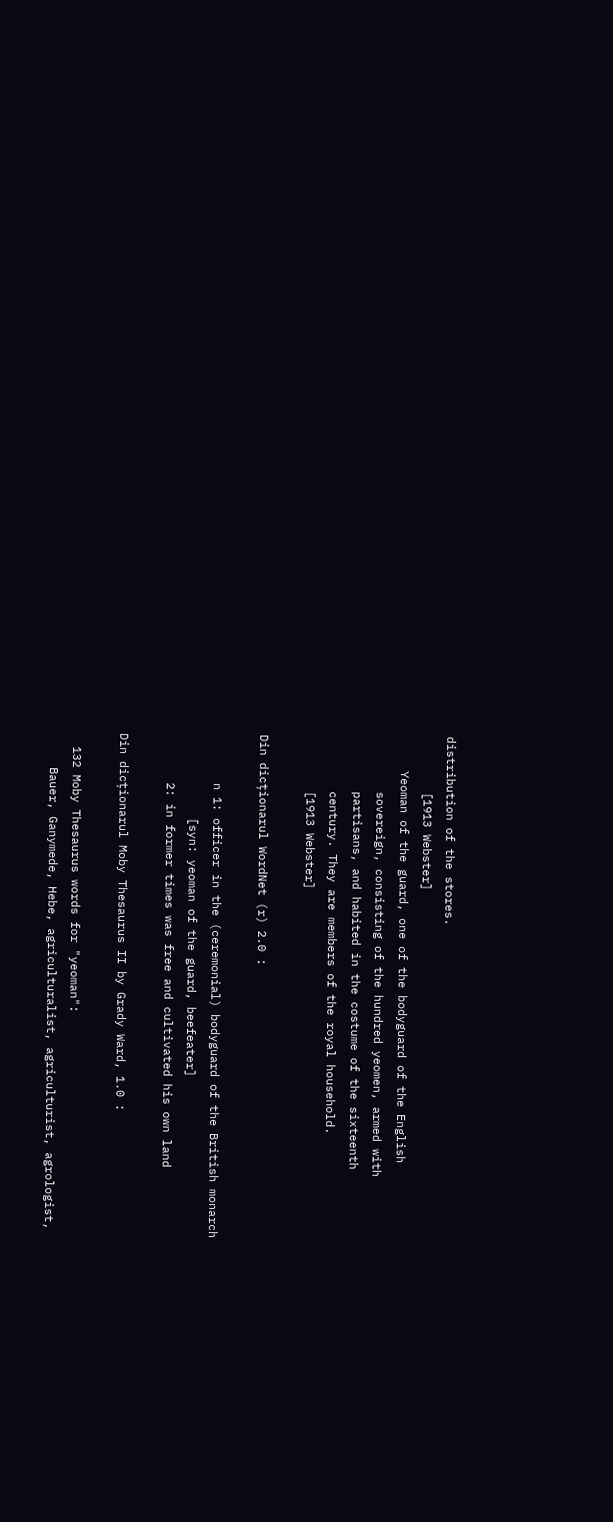distribution of the stores.
        [1913 Webster]
     Yeoman of the guard, one of the bodyguard of the English
        sovereign, consisting of the hundred yeomen, armed with
        partisans, and habited in the costume of the sixteenth
        century. They are members of the royal household.
        [1913 Webster]

Din dicționarul WordNet (r) 2.0 :

       n 1: officer in the (ceremonial) bodyguard of the British monarch
            [syn: yeoman of the guard, beefeater]
       2: in former times was free and cultivated his own land

Din dicționarul Moby Thesaurus II by Grady Ward, 1.0 :

  132 Moby Thesaurus words for "yeoman":
     Bauer, Ganymede, Hebe, agriculturalist, agriculturist, agrologist,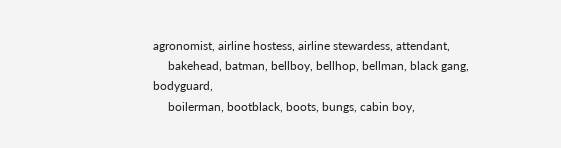agronomist, airline hostess, airline stewardess, attendant,
     bakehead, batman, bellboy, bellhop, bellman, black gang, bodyguard,
     boilerman, bootblack, boots, bungs, cabin boy,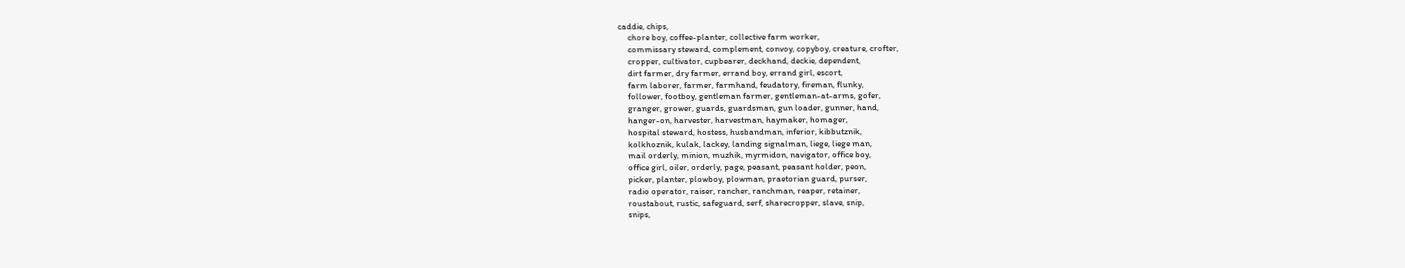caddie, chips,
     chore boy, coffee-planter, collective farm worker,
     commissary steward, complement, convoy, copyboy, creature, crofter,
     cropper, cultivator, cupbearer, deckhand, deckie, dependent,
     dirt farmer, dry farmer, errand boy, errand girl, escort,
     farm laborer, farmer, farmhand, feudatory, fireman, flunky,
     follower, footboy, gentleman farmer, gentleman-at-arms, gofer,
     granger, grower, guards, guardsman, gun loader, gunner, hand,
     hanger-on, harvester, harvestman, haymaker, homager,
     hospital steward, hostess, husbandman, inferior, kibbutznik,
     kolkhoznik, kulak, lackey, landing signalman, liege, liege man,
     mail orderly, minion, muzhik, myrmidon, navigator, office boy,
     office girl, oiler, orderly, page, peasant, peasant holder, peon,
     picker, planter, plowboy, plowman, praetorian guard, purser,
     radio operator, raiser, rancher, ranchman, reaper, retainer,
     roustabout, rustic, safeguard, serf, sharecropper, slave, snip,
     snips,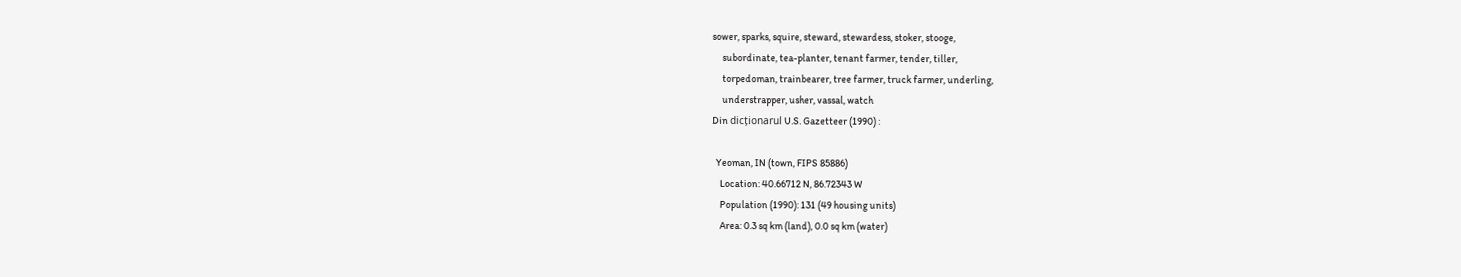sower, sparks, squire, steward, stewardess, stoker, stooge,
     subordinate, tea-planter, tenant farmer, tender, tiller,
     torpedoman, trainbearer, tree farmer, truck farmer, underling,
     understrapper, usher, vassal, watch
Din dicționarul U.S. Gazetteer (1990) :

  Yeoman, IN (town, FIPS 85886)
    Location: 40.66712 N, 86.72343 W
    Population (1990): 131 (49 housing units)
    Area: 0.3 sq km (land), 0.0 sq km (water)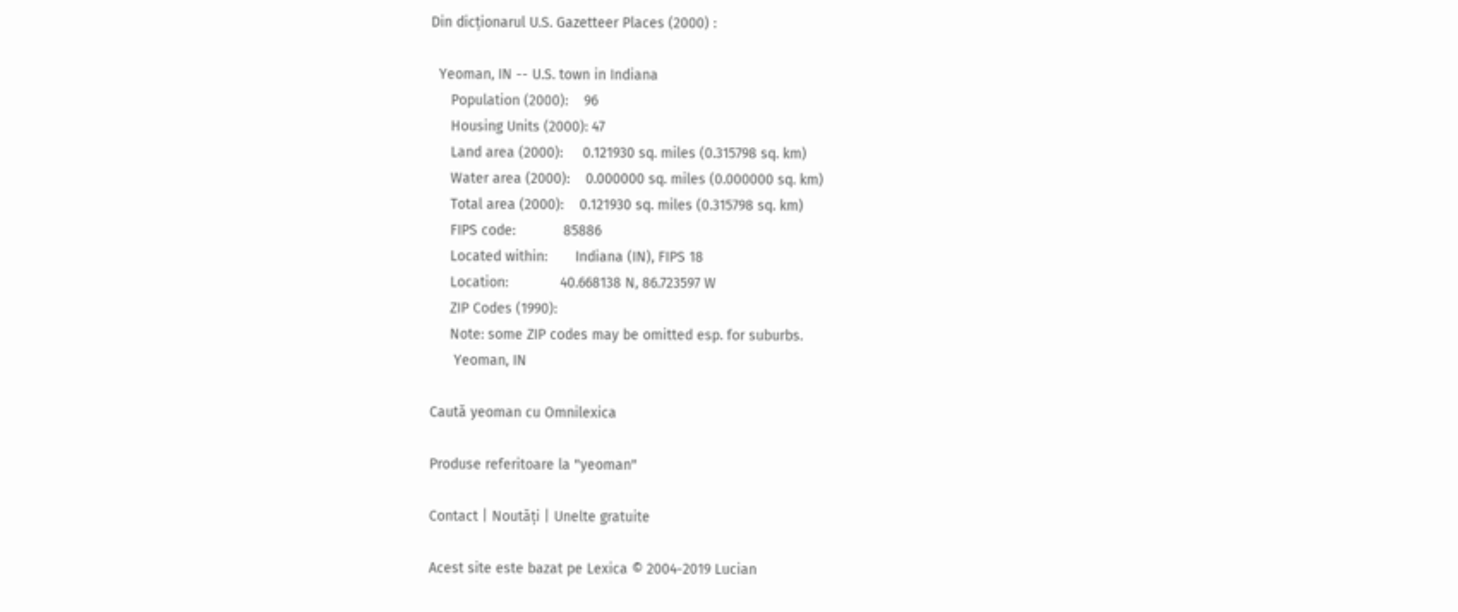Din dicționarul U.S. Gazetteer Places (2000) :

  Yeoman, IN -- U.S. town in Indiana
     Population (2000):    96
     Housing Units (2000): 47
     Land area (2000):     0.121930 sq. miles (0.315798 sq. km)
     Water area (2000):    0.000000 sq. miles (0.000000 sq. km)
     Total area (2000):    0.121930 sq. miles (0.315798 sq. km)
     FIPS code:            85886
     Located within:       Indiana (IN), FIPS 18
     Location:             40.668138 N, 86.723597 W
     ZIP Codes (1990):
     Note: some ZIP codes may be omitted esp. for suburbs.
      Yeoman, IN

Caută yeoman cu Omnilexica

Produse referitoare la "yeoman"

Contact | Noutăți | Unelte gratuite

Acest site este bazat pe Lexica © 2004-2019 Lucian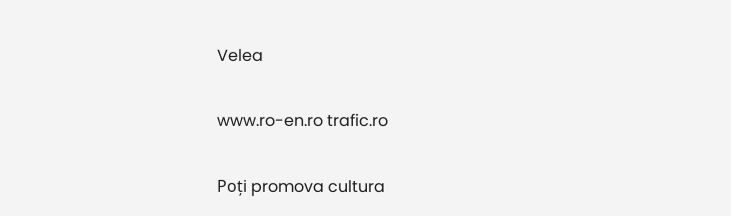Velea

www.ro-en.ro trafic.ro

Poți promova cultura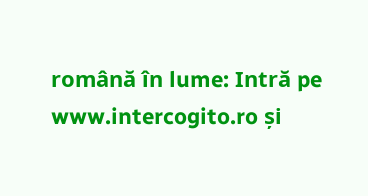română în lume: Intră pe www.intercogito.ro și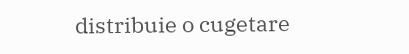distribuie o cugetare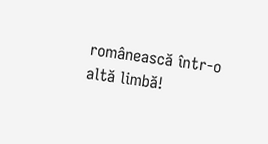românească într-o altă limbă!